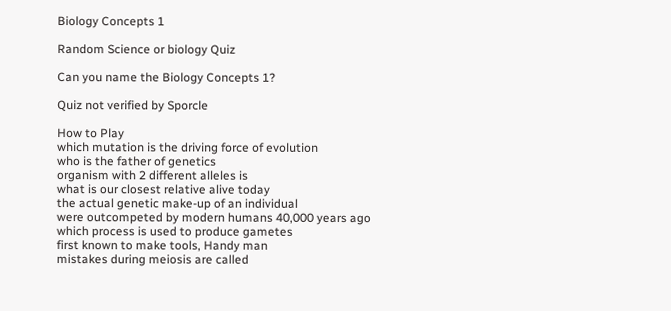Biology Concepts 1

Random Science or biology Quiz

Can you name the Biology Concepts 1?

Quiz not verified by Sporcle

How to Play
which mutation is the driving force of evolution
who is the father of genetics
organism with 2 different alleles is
what is our closest relative alive today
the actual genetic make-up of an individual
were outcompeted by modern humans 40,000 years ago
which process is used to produce gametes
first known to make tools, Handy man
mistakes during meiosis are called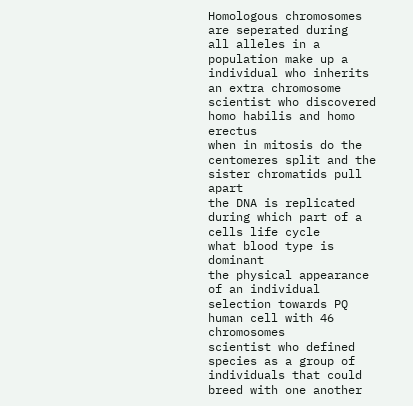Homologous chromosomes are seperated during
all alleles in a population make up a
individual who inherits an extra chromosome
scientist who discovered homo habilis and homo erectus
when in mitosis do the centomeres split and the sister chromatids pull apart
the DNA is replicated during which part of a cells life cycle
what blood type is dominant
the physical appearance of an individual
selection towards PQ
human cell with 46 chromosomes
scientist who defined species as a group of individuals that could breed with one another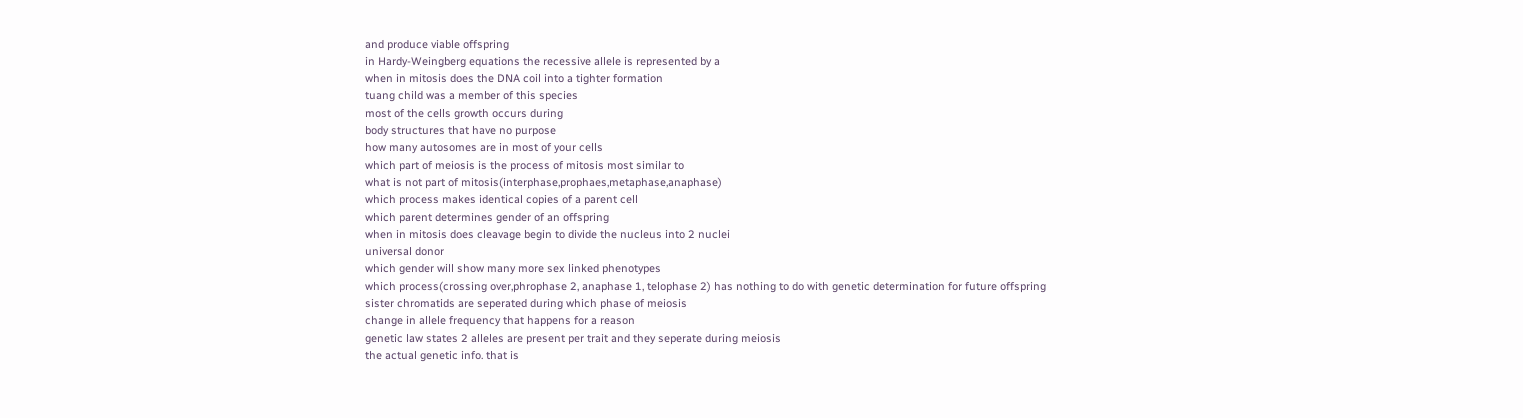and produce viable offspring
in Hardy-Weingberg equations the recessive allele is represented by a
when in mitosis does the DNA coil into a tighter formation
tuang child was a member of this species
most of the cells growth occurs during
body structures that have no purpose
how many autosomes are in most of your cells
which part of meiosis is the process of mitosis most similar to
what is not part of mitosis(interphase,prophaes,metaphase,anaphase)
which process makes identical copies of a parent cell
which parent determines gender of an offspring
when in mitosis does cleavage begin to divide the nucleus into 2 nuclei
universal donor
which gender will show many more sex linked phenotypes
which process(crossing over,phrophase 2, anaphase 1, telophase 2) has nothing to do with genetic determination for future offspring
sister chromatids are seperated during which phase of meiosis
change in allele frequency that happens for a reason
genetic law states 2 alleles are present per trait and they seperate during meiosis
the actual genetic info. that is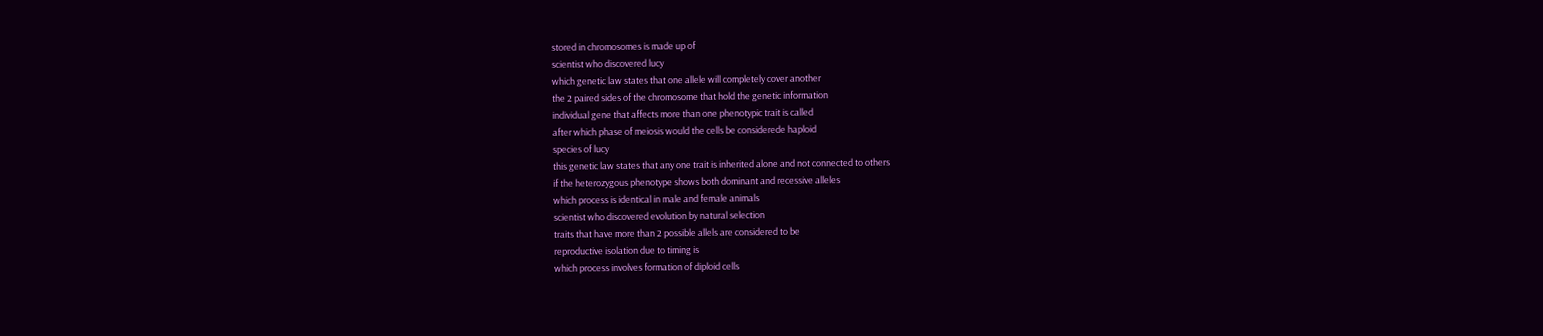stored in chromosomes is made up of
scientist who discovered lucy
which genetic law states that one allele will completely cover another
the 2 paired sides of the chromosome that hold the genetic information
individual gene that affects more than one phenotypic trait is called
after which phase of meiosis would the cells be considerede haploid
species of lucy
this genetic law states that any one trait is inherited alone and not connected to others
if the heterozygous phenotype shows both dominant and recessive alleles
which process is identical in male and female animals
scientist who discovered evolution by natural selection
traits that have more than 2 possible allels are considered to be
reproductive isolation due to timing is
which process involves formation of diploid cells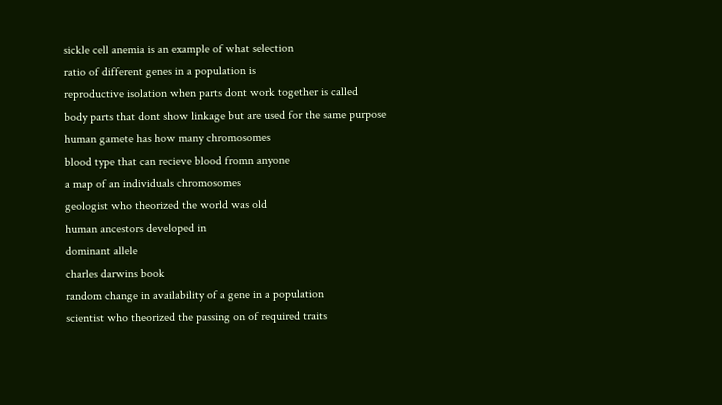sickle cell anemia is an example of what selection
ratio of different genes in a population is
reproductive isolation when parts dont work together is called
body parts that dont show linkage but are used for the same purpose
human gamete has how many chromosomes
blood type that can recieve blood fromn anyone
a map of an individuals chromosomes
geologist who theorized the world was old
human ancestors developed in
dominant allele
charles darwins book
random change in availability of a gene in a population
scientist who theorized the passing on of required traits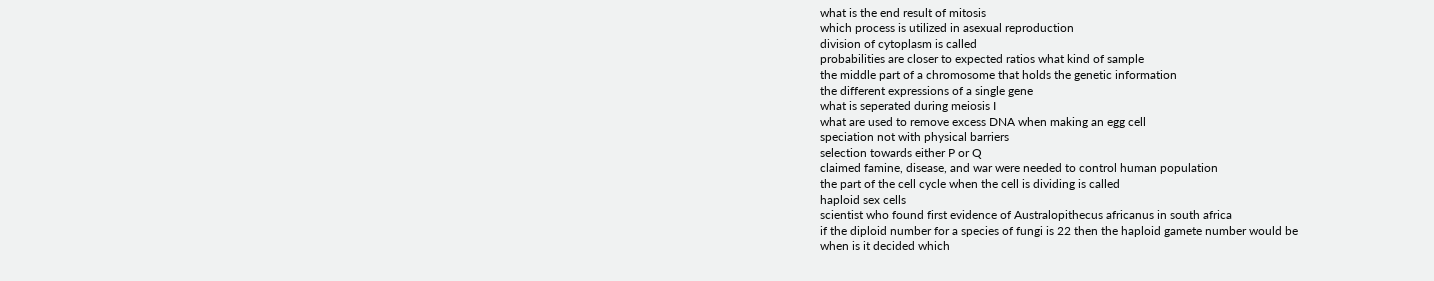what is the end result of mitosis
which process is utilized in asexual reproduction
division of cytoplasm is called
probabilities are closer to expected ratios what kind of sample
the middle part of a chromosome that holds the genetic information
the different expressions of a single gene
what is seperated during meiosis I
what are used to remove excess DNA when making an egg cell
speciation not with physical barriers
selection towards either P or Q
claimed famine, disease, and war were needed to control human population
the part of the cell cycle when the cell is dividing is called
haploid sex cells
scientist who found first evidence of Australopithecus africanus in south africa
if the diploid number for a species of fungi is 22 then the haploid gamete number would be
when is it decided which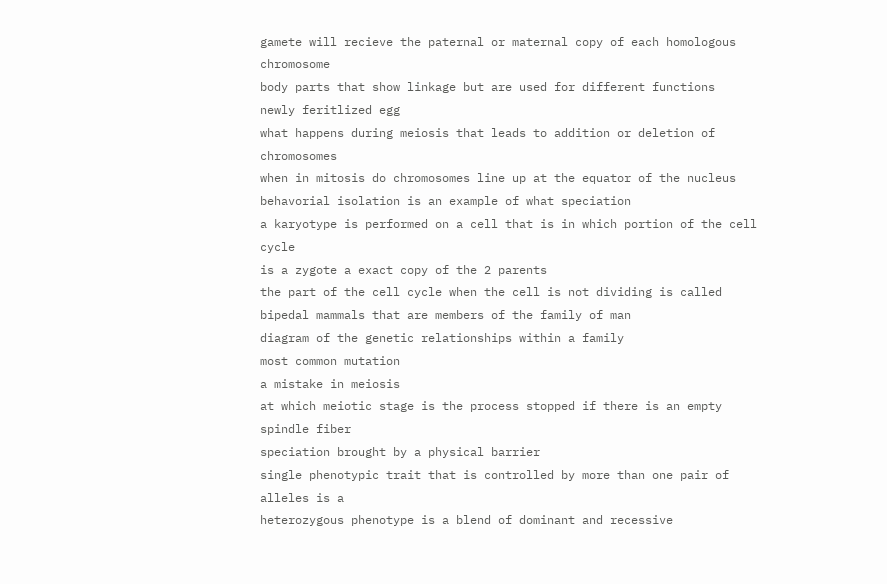gamete will recieve the paternal or maternal copy of each homologous chromosome
body parts that show linkage but are used for different functions
newly feritlized egg
what happens during meiosis that leads to addition or deletion of chromosomes
when in mitosis do chromosomes line up at the equator of the nucleus
behavorial isolation is an example of what speciation
a karyotype is performed on a cell that is in which portion of the cell cycle
is a zygote a exact copy of the 2 parents
the part of the cell cycle when the cell is not dividing is called
bipedal mammals that are members of the family of man
diagram of the genetic relationships within a family
most common mutation
a mistake in meiosis
at which meiotic stage is the process stopped if there is an empty spindle fiber
speciation brought by a physical barrier
single phenotypic trait that is controlled by more than one pair of alleles is a
heterozygous phenotype is a blend of dominant and recessive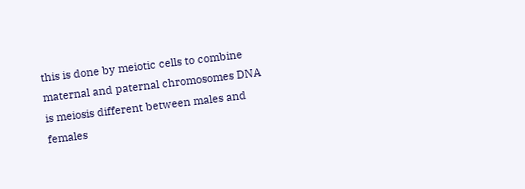this is done by meiotic cells to combine maternal and paternal chromosomes DNA
is meiosis different between males and females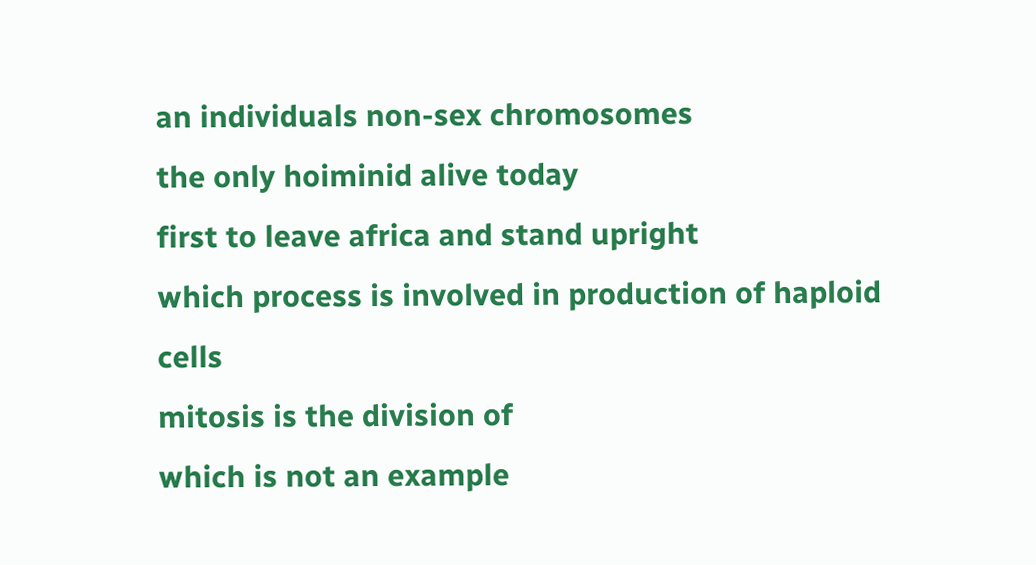an individuals non-sex chromosomes
the only hoiminid alive today
first to leave africa and stand upright
which process is involved in production of haploid cells
mitosis is the division of
which is not an example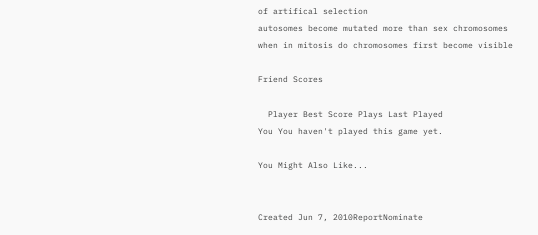of artifical selection
autosomes become mutated more than sex chromosomes
when in mitosis do chromosomes first become visible

Friend Scores

  Player Best Score Plays Last Played
You You haven't played this game yet.

You Might Also Like...


Created Jun 7, 2010ReportNominate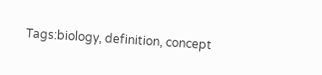Tags:biology, definition, concept